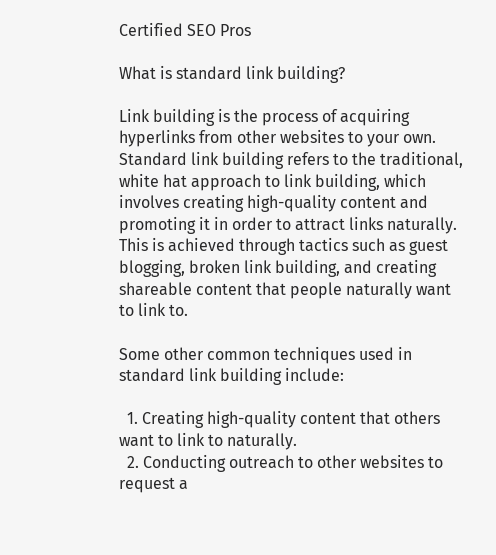Certified SEO Pros

What is standard link building?

Link building is the process of acquiring hyperlinks from other websites to your own. Standard link building refers to the traditional, white hat approach to link building, which involves creating high-quality content and promoting it in order to attract links naturally. This is achieved through tactics such as guest blogging, broken link building, and creating shareable content that people naturally want to link to.

Some other common techniques used in standard link building include:

  1. Creating high-quality content that others want to link to naturally.
  2. Conducting outreach to other websites to request a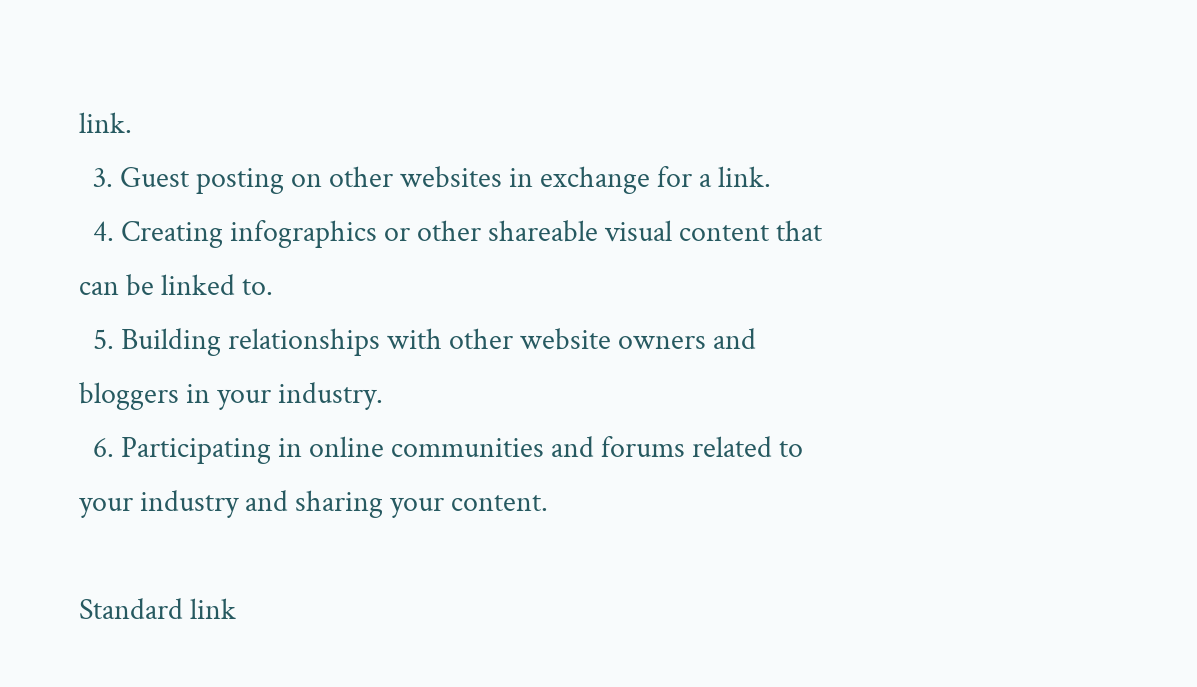link.
  3. Guest posting on other websites in exchange for a link.
  4. Creating infographics or other shareable visual content that can be linked to.
  5. Building relationships with other website owners and bloggers in your industry.
  6. Participating in online communities and forums related to your industry and sharing your content.

Standard link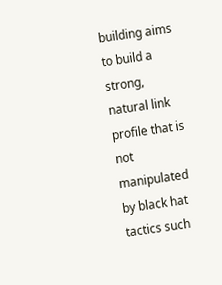building aims to build a strong, natural link profile that is not manipulated by black hat tactics such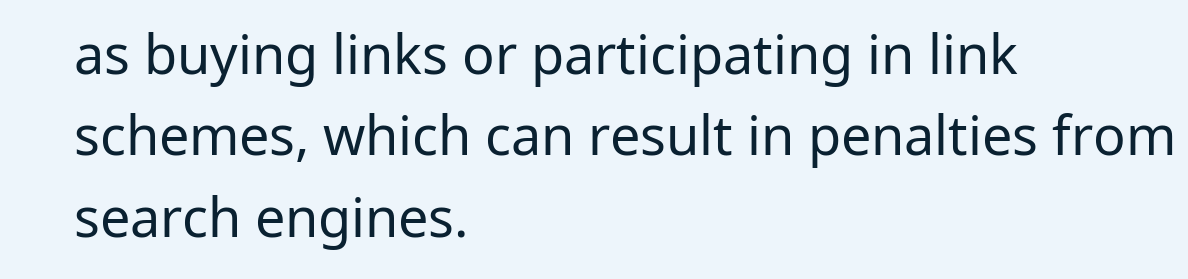as buying links or participating in link schemes, which can result in penalties from search engines.